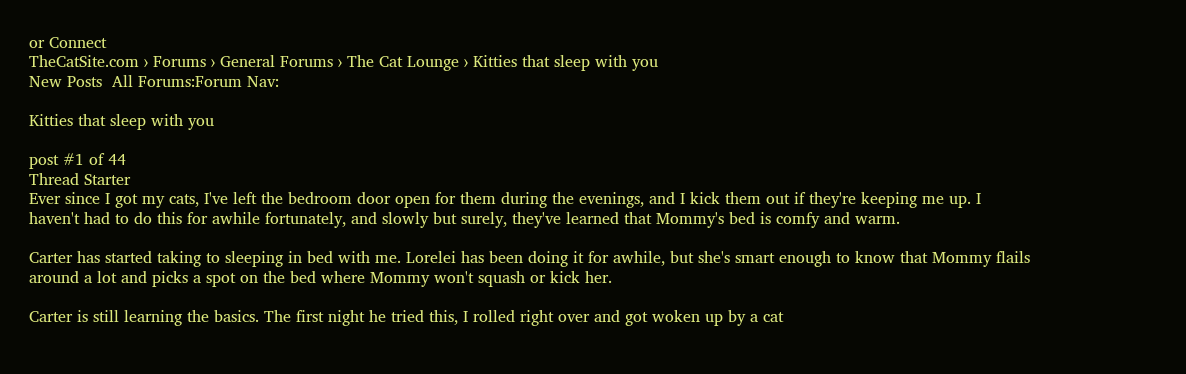or Connect
TheCatSite.com › Forums › General Forums › The Cat Lounge › Kitties that sleep with you
New Posts  All Forums:Forum Nav:

Kitties that sleep with you

post #1 of 44
Thread Starter
Ever since I got my cats, I've left the bedroom door open for them during the evenings, and I kick them out if they're keeping me up. I haven't had to do this for awhile fortunately, and slowly but surely, they've learned that Mommy's bed is comfy and warm.

Carter has started taking to sleeping in bed with me. Lorelei has been doing it for awhile, but she's smart enough to know that Mommy flails around a lot and picks a spot on the bed where Mommy won't squash or kick her.

Carter is still learning the basics. The first night he tried this, I rolled right over and got woken up by a cat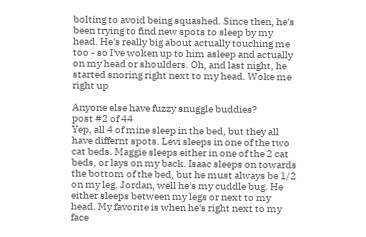bolting to avoid being squashed. Since then, he's been trying to find new spots to sleep by my head. He's really big about actually touching me too - so I've woken up to him asleep and actually on my head or shoulders. Oh, and last night, he started snoring right next to my head. Woke me right up

Anyone else have fuzzy snuggle buddies?
post #2 of 44
Yep, all 4 of mine sleep in the bed, but they all have differnt spots. Levi sleeps in one of the two cat beds. Maggie sleeps either in one of the 2 cat beds, or lays on my back. Isaac sleeps on towards the bottom of the bed, but he must always be 1/2 on my leg. Jordan, well he's my cuddle bug. He either sleeps between my legs or next to my head. My favorite is when he's right next to my face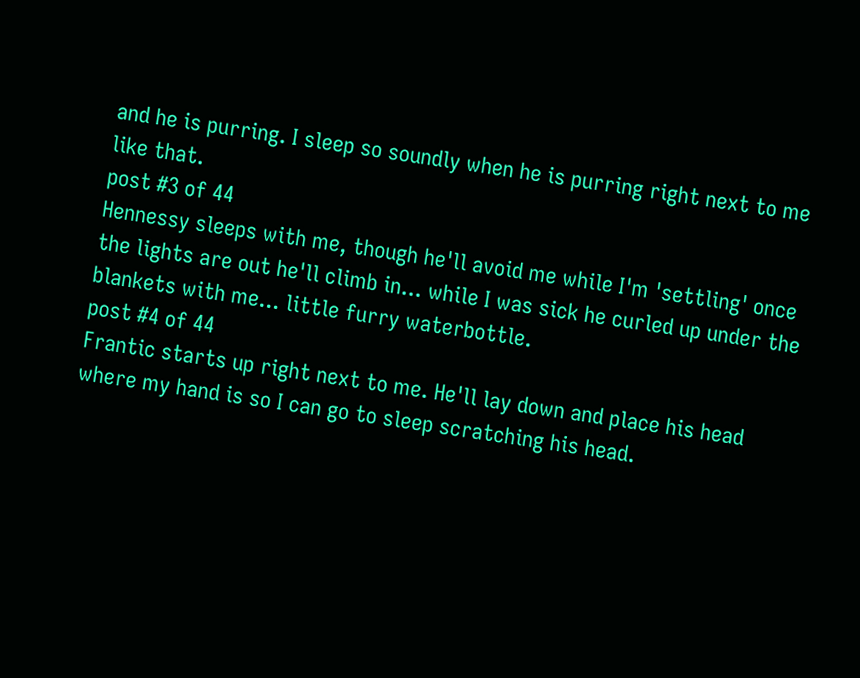and he is purring. I sleep so soundly when he is purring right next to me like that.
post #3 of 44
Hennessy sleeps with me, though he'll avoid me while I'm 'settling' once the lights are out he'll climb in... while I was sick he curled up under the blankets with me... little furry waterbottle.
post #4 of 44
Frantic starts up right next to me. He'll lay down and place his head where my hand is so I can go to sleep scratching his head.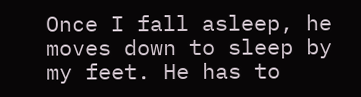Once I fall asleep, he moves down to sleep by my feet. He has to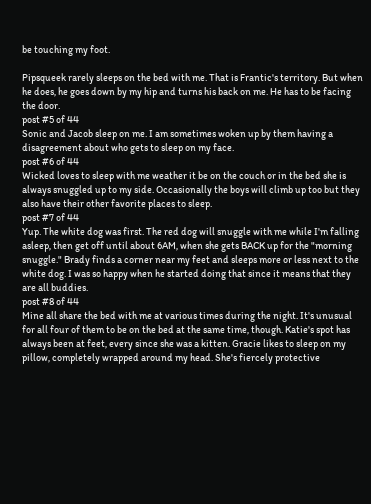be touching my foot.

Pipsqueek rarely sleeps on the bed with me. That is Frantic's territory. But when he does, he goes down by my hip and turns his back on me. He has to be facing the door.
post #5 of 44
Sonic and Jacob sleep on me. I am sometimes woken up by them having a disagreement about who gets to sleep on my face.
post #6 of 44
Wicked loves to sleep with me weather it be on the couch or in the bed she is always snuggled up to my side. Occasionally the boys will climb up too but they also have their other favorite places to sleep.
post #7 of 44
Yup. The white dog was first. The red dog will snuggle with me while I'm falling asleep, then get off until about 6AM, when she gets BACK up for the "morning snuggle." Brady finds a corner near my feet and sleeps more or less next to the white dog. I was so happy when he started doing that since it means that they are all buddies.
post #8 of 44
Mine all share the bed with me at various times during the night. It's unusual for all four of them to be on the bed at the same time, though. Katie's spot has always been at feet, every since she was a kitten. Gracie likes to sleep on my pillow, completely wrapped around my head. She's fiercely protective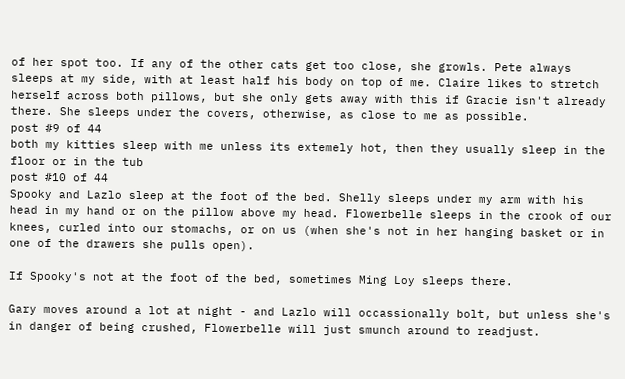of her spot too. If any of the other cats get too close, she growls. Pete always sleeps at my side, with at least half his body on top of me. Claire likes to stretch herself across both pillows, but she only gets away with this if Gracie isn't already there. She sleeps under the covers, otherwise, as close to me as possible.
post #9 of 44
both my kitties sleep with me unless its extemely hot, then they usually sleep in the floor or in the tub
post #10 of 44
Spooky and Lazlo sleep at the foot of the bed. Shelly sleeps under my arm with his head in my hand or on the pillow above my head. Flowerbelle sleeps in the crook of our knees, curled into our stomachs, or on us (when she's not in her hanging basket or in one of the drawers she pulls open).

If Spooky's not at the foot of the bed, sometimes Ming Loy sleeps there.

Gary moves around a lot at night - and Lazlo will occassionally bolt, but unless she's in danger of being crushed, Flowerbelle will just smunch around to readjust.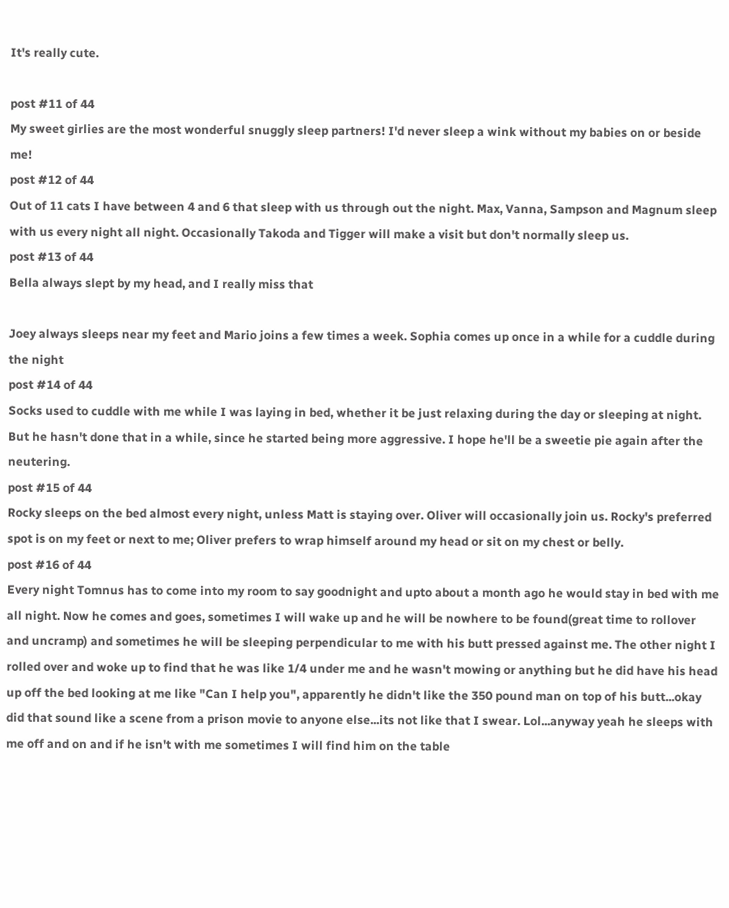It's really cute.

post #11 of 44
My sweet girlies are the most wonderful snuggly sleep partners! I'd never sleep a wink without my babies on or beside me!
post #12 of 44
Out of 11 cats I have between 4 and 6 that sleep with us through out the night. Max, Vanna, Sampson and Magnum sleep with us every night all night. Occasionally Takoda and Tigger will make a visit but don't normally sleep us.
post #13 of 44
Bella always slept by my head, and I really miss that

Joey always sleeps near my feet and Mario joins a few times a week. Sophia comes up once in a while for a cuddle during the night
post #14 of 44
Socks used to cuddle with me while I was laying in bed, whether it be just relaxing during the day or sleeping at night. But he hasn't done that in a while, since he started being more aggressive. I hope he'll be a sweetie pie again after the neutering.
post #15 of 44
Rocky sleeps on the bed almost every night, unless Matt is staying over. Oliver will occasionally join us. Rocky's preferred spot is on my feet or next to me; Oliver prefers to wrap himself around my head or sit on my chest or belly.
post #16 of 44
Every night Tomnus has to come into my room to say goodnight and upto about a month ago he would stay in bed with me all night. Now he comes and goes, sometimes I will wake up and he will be nowhere to be found(great time to rollover and uncramp) and sometimes he will be sleeping perpendicular to me with his butt pressed against me. The other night I rolled over and woke up to find that he was like 1/4 under me and he wasn't mowing or anything but he did have his head up off the bed looking at me like "Can I help you", apparently he didn't like the 350 pound man on top of his butt...okay did that sound like a scene from a prison movie to anyone else...its not like that I swear. Lol...anyway yeah he sleeps with me off and on and if he isn't with me sometimes I will find him on the table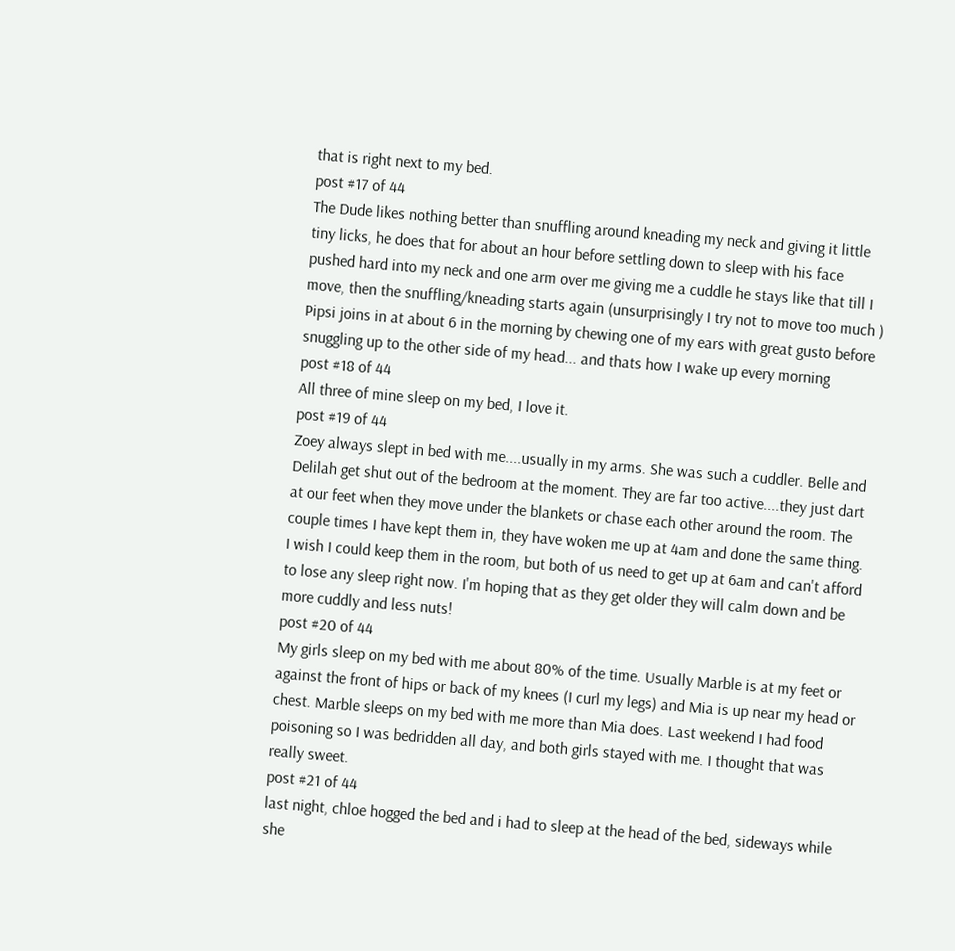that is right next to my bed.
post #17 of 44
The Dude likes nothing better than snuffling around kneading my neck and giving it little tiny licks, he does that for about an hour before settling down to sleep with his face pushed hard into my neck and one arm over me giving me a cuddle he stays like that till I move, then the snuffling/kneading starts again (unsurprisingly I try not to move too much ) Pipsi joins in at about 6 in the morning by chewing one of my ears with great gusto before snuggling up to the other side of my head... and thats how I wake up every morning
post #18 of 44
All three of mine sleep on my bed, I love it.
post #19 of 44
Zoey always slept in bed with me....usually in my arms. She was such a cuddler. Belle and Delilah get shut out of the bedroom at the moment. They are far too active....they just dart at our feet when they move under the blankets or chase each other around the room. The couple times I have kept them in, they have woken me up at 4am and done the same thing. I wish I could keep them in the room, but both of us need to get up at 6am and can't afford to lose any sleep right now. I'm hoping that as they get older they will calm down and be more cuddly and less nuts!
post #20 of 44
My girls sleep on my bed with me about 80% of the time. Usually Marble is at my feet or against the front of hips or back of my knees (I curl my legs) and Mia is up near my head or chest. Marble sleeps on my bed with me more than Mia does. Last weekend I had food poisoning so I was bedridden all day, and both girls stayed with me. I thought that was really sweet.
post #21 of 44
last night, chloe hogged the bed and i had to sleep at the head of the bed, sideways while she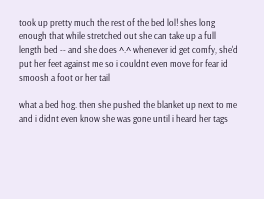took up pretty much the rest of the bed lol! shes long enough that while stretched out she can take up a full length bed -- and she does ^.^ whenever id get comfy, she'd put her feet against me so i couldnt even move for fear id smoosh a foot or her tail

what a bed hog. then she pushed the blanket up next to me and i didnt even know she was gone until i heard her tags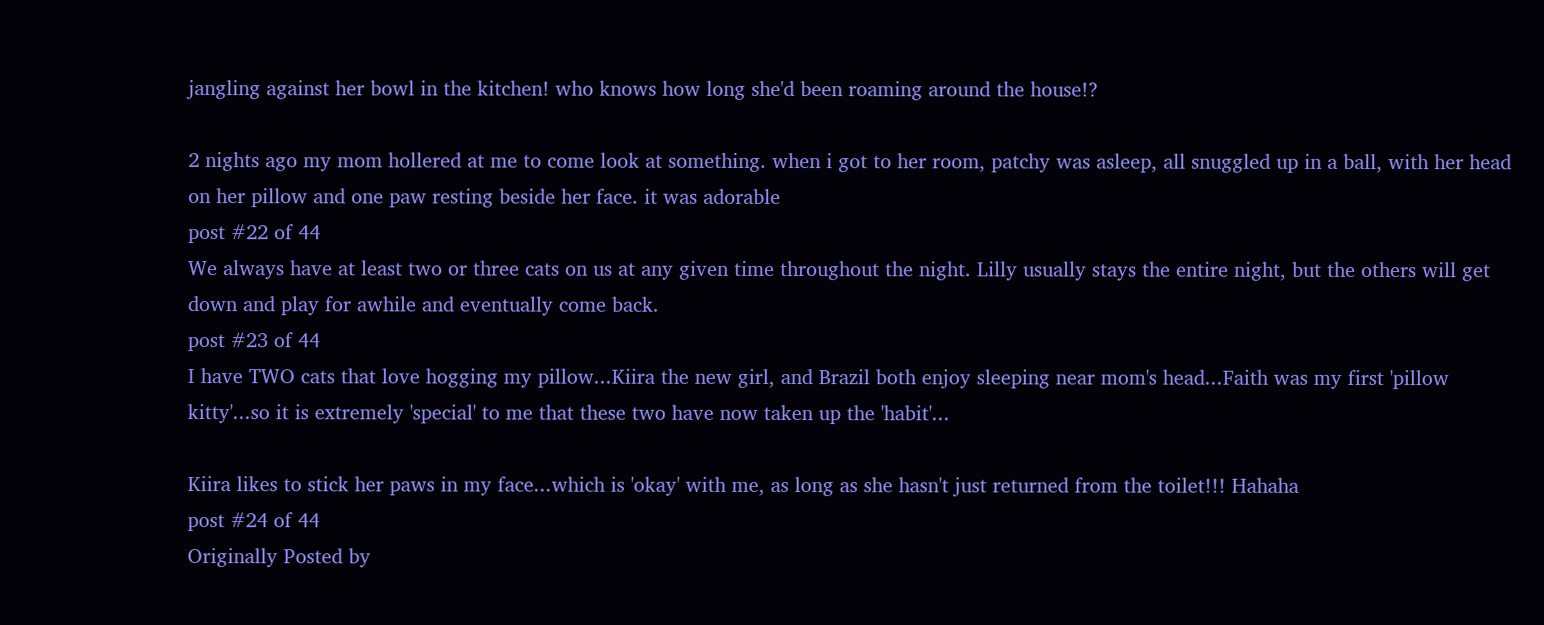jangling against her bowl in the kitchen! who knows how long she'd been roaming around the house!?

2 nights ago my mom hollered at me to come look at something. when i got to her room, patchy was asleep, all snuggled up in a ball, with her head on her pillow and one paw resting beside her face. it was adorable
post #22 of 44
We always have at least two or three cats on us at any given time throughout the night. Lilly usually stays the entire night, but the others will get down and play for awhile and eventually come back.
post #23 of 44
I have TWO cats that love hogging my pillow...Kiira the new girl, and Brazil both enjoy sleeping near mom's head...Faith was my first 'pillow kitty'...so it is extremely 'special' to me that these two have now taken up the 'habit'...

Kiira likes to stick her paws in my face...which is 'okay' with me, as long as she hasn't just returned from the toilet!!! Hahaha
post #24 of 44
Originally Posted by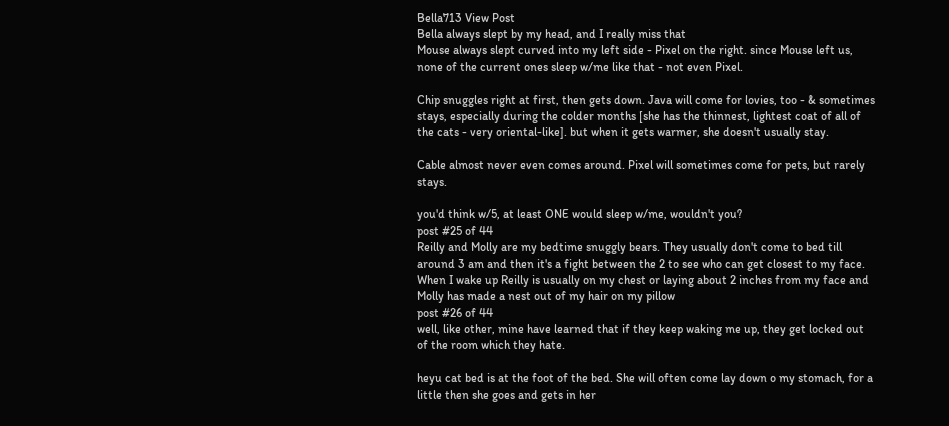Bella713 View Post
Bella always slept by my head, and I really miss that
Mouse always slept curved into my left side - Pixel on the right. since Mouse left us, none of the current ones sleep w/me like that - not even Pixel.

Chip snuggles right at first, then gets down. Java will come for lovies, too - & sometimes stays, especially during the colder months [she has the thinnest, lightest coat of all of the cats - very oriental-like]. but when it gets warmer, she doesn't usually stay.

Cable almost never even comes around. Pixel will sometimes come for pets, but rarely stays.

you'd think w/5, at least ONE would sleep w/me, wouldn't you?
post #25 of 44
Reilly and Molly are my bedtime snuggly bears. They usually don't come to bed till around 3 am and then it's a fight between the 2 to see who can get closest to my face. When I wake up Reilly is usually on my chest or laying about 2 inches from my face and Molly has made a nest out of my hair on my pillow
post #26 of 44
well, like other, mine have learned that if they keep waking me up, they get locked out of the room which they hate.

heyu cat bed is at the foot of the bed. She will often come lay down o my stomach, for a little then she goes and gets in her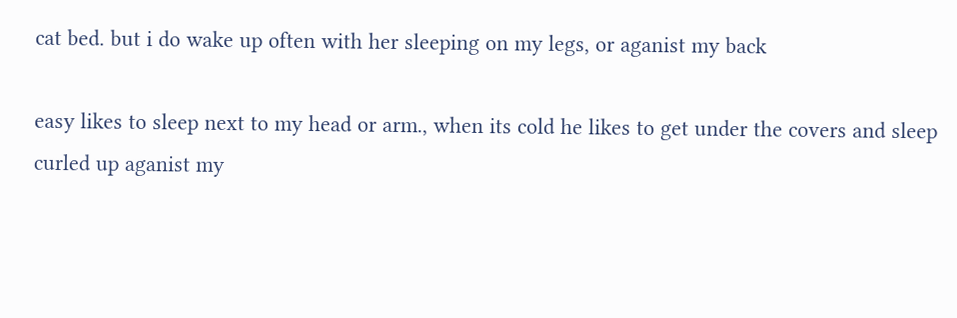cat bed. but i do wake up often with her sleeping on my legs, or aganist my back

easy likes to sleep next to my head or arm., when its cold he likes to get under the covers and sleep curled up aganist my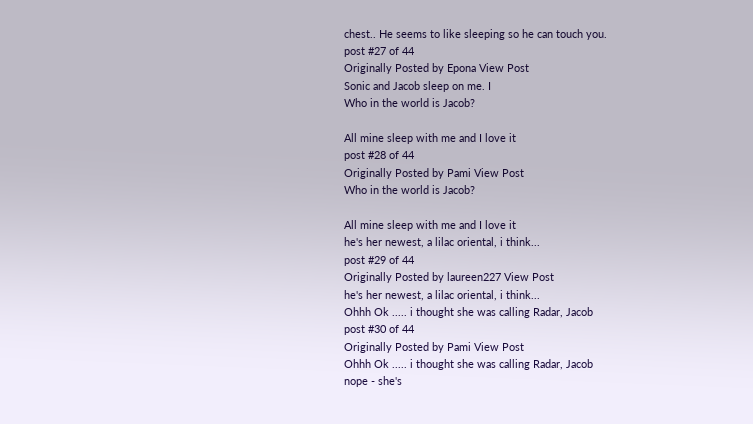chest.. He seems to like sleeping so he can touch you.
post #27 of 44
Originally Posted by Epona View Post
Sonic and Jacob sleep on me. I
Who in the world is Jacob?

All mine sleep with me and I love it
post #28 of 44
Originally Posted by Pami View Post
Who in the world is Jacob?

All mine sleep with me and I love it
he's her newest, a lilac oriental, i think...
post #29 of 44
Originally Posted by laureen227 View Post
he's her newest, a lilac oriental, i think...
Ohhh Ok ..... i thought she was calling Radar, Jacob
post #30 of 44
Originally Posted by Pami View Post
Ohhh Ok ..... i thought she was calling Radar, Jacob
nope - she's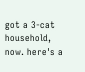got a 3-cat household, now. here's a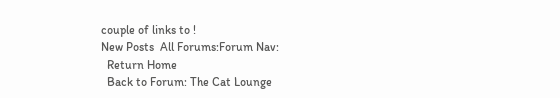couple of links to !
New Posts  All Forums:Forum Nav:
  Return Home
  Back to Forum: The Cat Lounge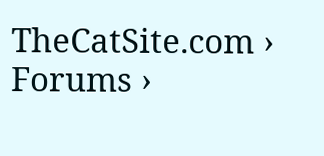TheCatSite.com › Forums ›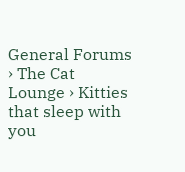General Forums › The Cat Lounge › Kitties that sleep with you